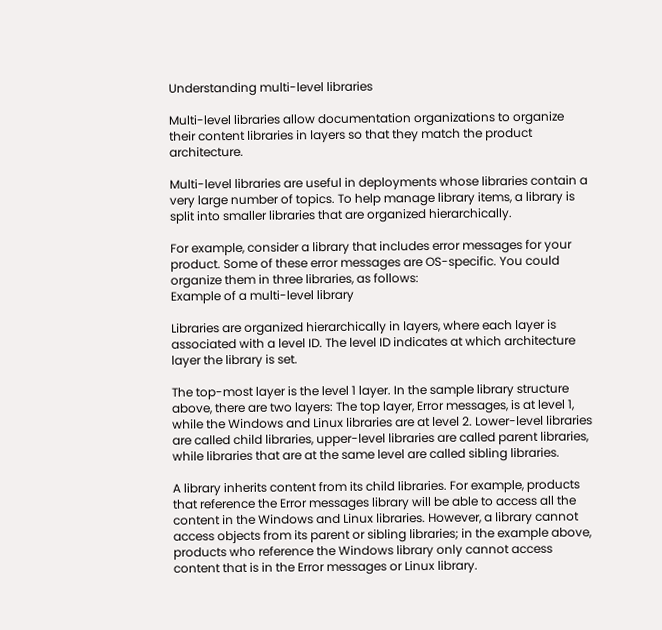Understanding multi-level libraries

Multi-level libraries allow documentation organizations to organize their content libraries in layers so that they match the product architecture.

Multi-level libraries are useful in deployments whose libraries contain a very large number of topics. To help manage library items, a library is split into smaller libraries that are organized hierarchically.

For example, consider a library that includes error messages for your product. Some of these error messages are OS-specific. You could organize them in three libraries, as follows:
Example of a multi-level library

Libraries are organized hierarchically in layers, where each layer is associated with a level ID. The level ID indicates at which architecture layer the library is set.

The top-most layer is the level 1 layer. In the sample library structure above, there are two layers: The top layer, Error messages, is at level 1, while the Windows and Linux libraries are at level 2. Lower-level libraries are called child libraries, upper-level libraries are called parent libraries, while libraries that are at the same level are called sibling libraries.

A library inherits content from its child libraries. For example, products that reference the Error messages library will be able to access all the content in the Windows and Linux libraries. However, a library cannot access objects from its parent or sibling libraries; in the example above, products who reference the Windows library only cannot access content that is in the Error messages or Linux library.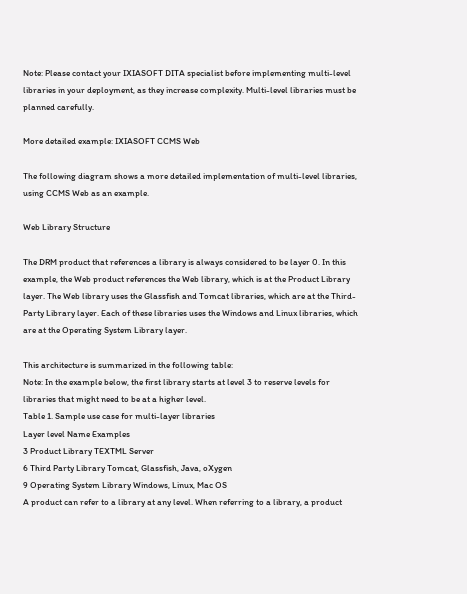Note: Please contact your IXIASOFT DITA specialist before implementing multi-level libraries in your deployment, as they increase complexity. Multi-level libraries must be planned carefully.

More detailed example: IXIASOFT CCMS Web

The following diagram shows a more detailed implementation of multi-level libraries, using CCMS Web as an example.

Web Library Structure

The DRM product that references a library is always considered to be layer 0. In this example, the Web product references the Web library, which is at the Product Library layer. The Web library uses the Glassfish and Tomcat libraries, which are at the Third-Party Library layer. Each of these libraries uses the Windows and Linux libraries, which are at the Operating System Library layer.

This architecture is summarized in the following table:
Note: In the example below, the first library starts at level 3 to reserve levels for libraries that might need to be at a higher level.
Table 1. Sample use case for multi-layer libraries
Layer level Name Examples
3 Product Library TEXTML Server
6 Third Party Library Tomcat, Glassfish, Java, oXygen
9 Operating System Library Windows, Linux, Mac OS
A product can refer to a library at any level. When referring to a library, a product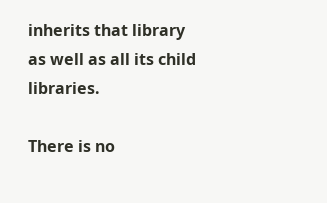inherits that library as well as all its child libraries.

There is no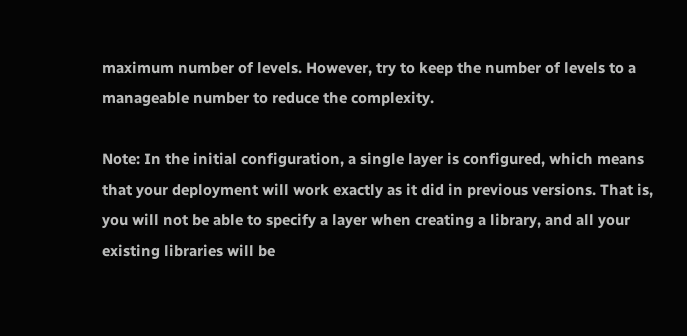maximum number of levels. However, try to keep the number of levels to a manageable number to reduce the complexity.

Note: In the initial configuration, a single layer is configured, which means that your deployment will work exactly as it did in previous versions. That is, you will not be able to specify a layer when creating a library, and all your existing libraries will be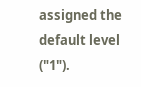assigned the default level ("1").